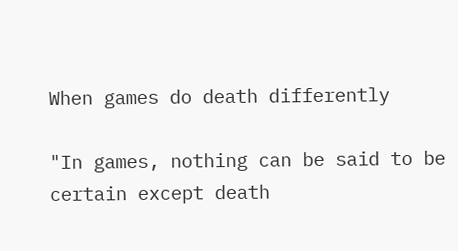When games do death differently

"In games, nothing can be said to be certain except death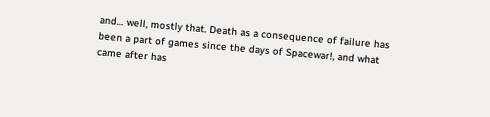and… well, mostly that. Death as a consequence of failure has been a part of games since the days of Spacewar!, and what came after has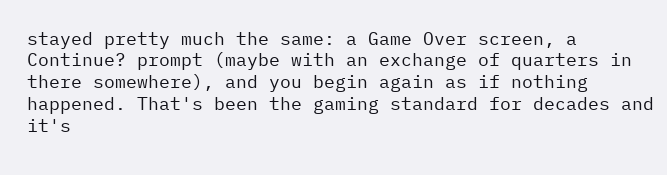stayed pretty much the same: a Game Over screen, a Continue? prompt (maybe with an exchange of quarters in there somewhere), and you begin again as if nothing happened. That's been the gaming standard for decades and it's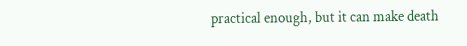practical enough, but it can make death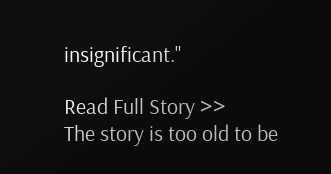insignificant."

Read Full Story >>
The story is too old to be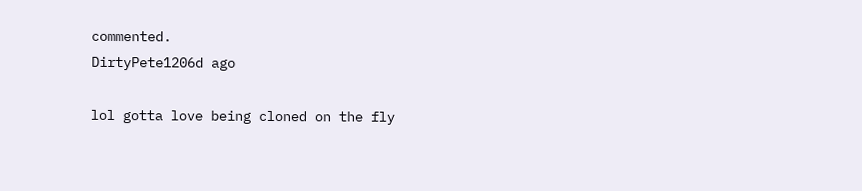commented.
DirtyPete1206d ago

lol gotta love being cloned on the fly